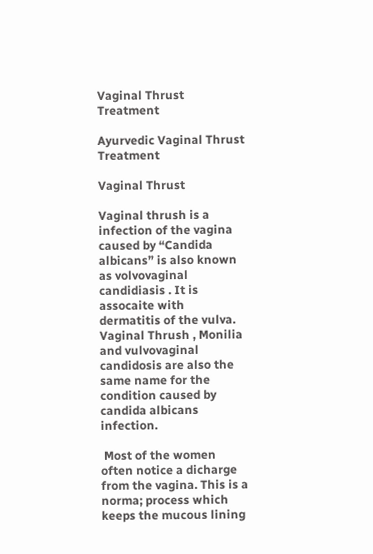Vaginal Thrust Treatment

Ayurvedic Vaginal Thrust Treatment

Vaginal Thrust

Vaginal thrush is a infection of the vagina caused by “Candida albicans” is also known as volvovaginal candidiasis . It is assocaite with  dermatitis of the vulva. Vaginal Thrush , Monilia and vulvovaginal candidosis are also the same name for the condition caused by candida albicans infection.

 Most of the women often notice a dicharge from the vagina. This is a norma; process which keeps the mucous lining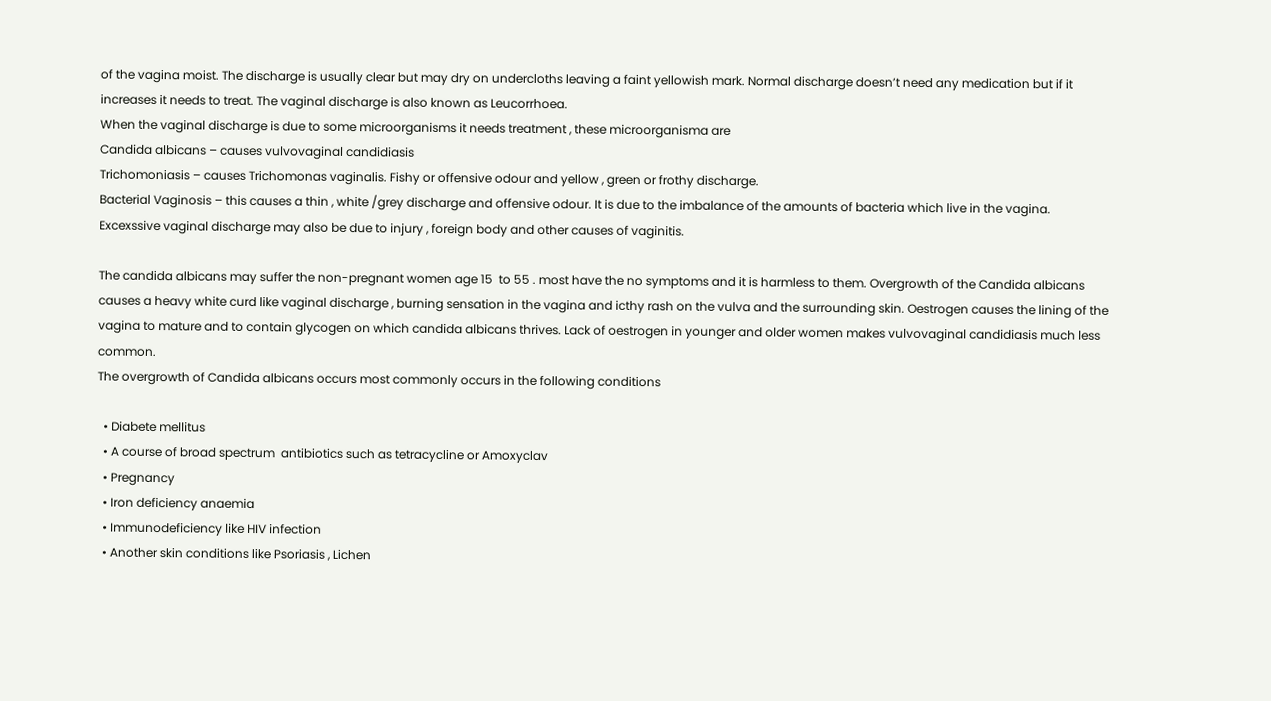of the vagina moist. The discharge is usually clear but may dry on undercloths leaving a faint yellowish mark. Normal discharge doesn’t need any medication but if it increases it needs to treat. The vaginal discharge is also known as Leucorrhoea.
When the vaginal discharge is due to some microorganisms it needs treatment , these microorganisma are
Candida albicans – causes vulvovaginal candidiasis
Trichomoniasis – causes Trichomonas vaginalis. Fishy or offensive odour and yellow , green or frothy discharge.
Bacterial Vaginosis – this causes a thin , white /grey discharge and offensive odour. It is due to the imbalance of the amounts of bacteria which live in the vagina.
Excexssive vaginal discharge may also be due to injury , foreign body and other causes of vaginitis.

The candida albicans may suffer the non-pregnant women age 15  to 55 . most have the no symptoms and it is harmless to them. Overgrowth of the Candida albicans causes a heavy white curd like vaginal discharge , burning sensation in the vagina and icthy rash on the vulva and the surrounding skin. Oestrogen causes the lining of the vagina to mature and to contain glycogen on which candida albicans thrives. Lack of oestrogen in younger and older women makes vulvovaginal candidiasis much less common.
The overgrowth of Candida albicans occurs most commonly occurs in the following conditions

  • Diabete mellitus
  • A course of broad spectrum  antibiotics such as tetracycline or Amoxyclav
  • Pregnancy
  • Iron deficiency anaemia
  • Immunodeficiency like HIV infection
  • Another skin conditions like Psoriasis , Lichen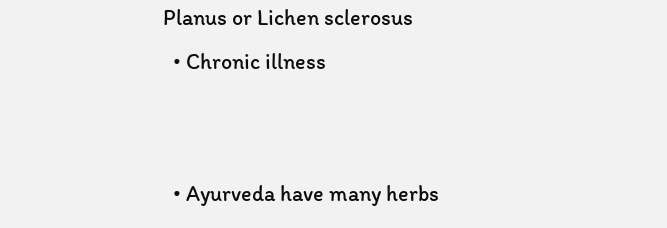Planus or Lichen sclerosus
  • Chronic illness


  • Ayurveda have many herbs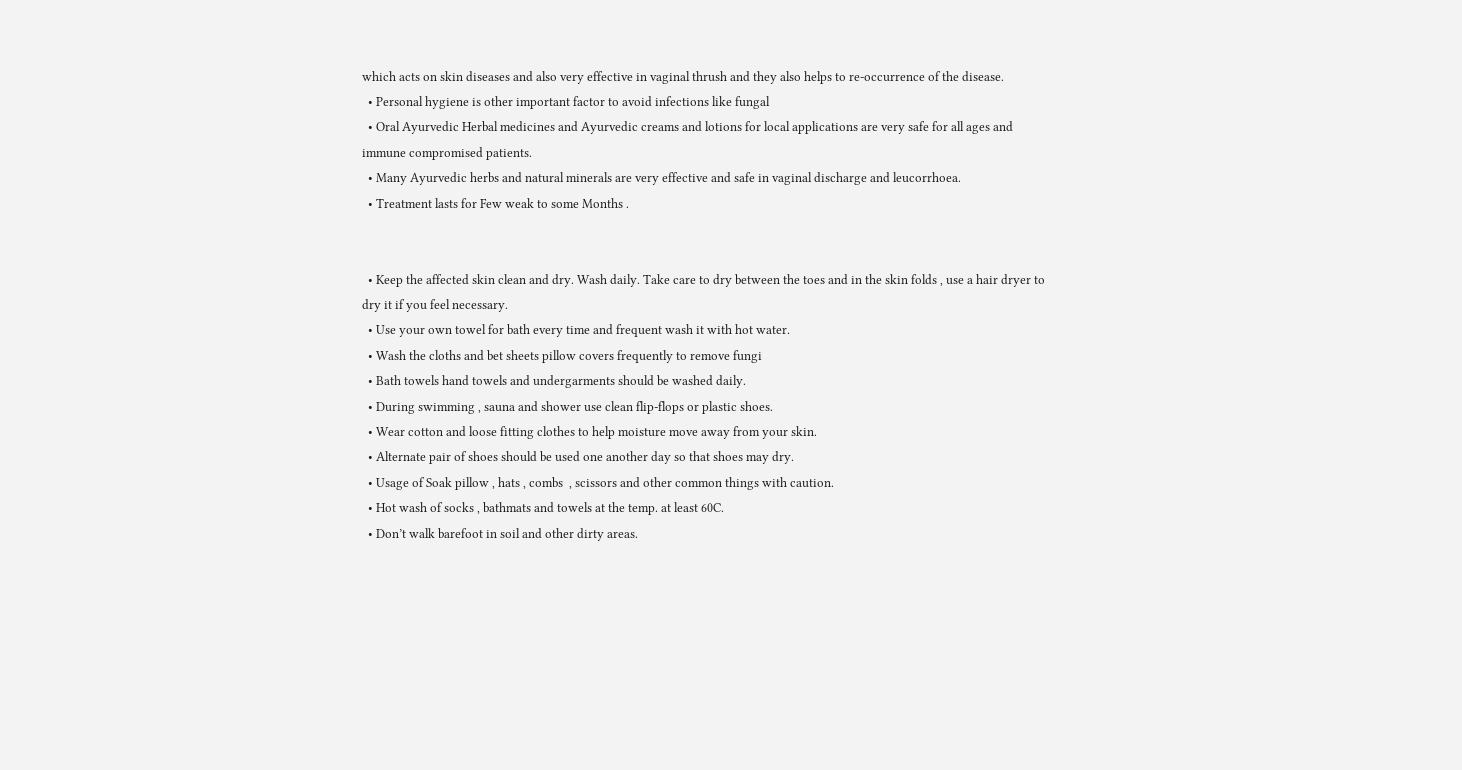which acts on skin diseases and also very effective in vaginal thrush and they also helps to re-occurrence of the disease.
  • Personal hygiene is other important factor to avoid infections like fungal
  • Oral Ayurvedic Herbal medicines and Ayurvedic creams and lotions for local applications are very safe for all ages and immune compromised patients.
  • Many Ayurvedic herbs and natural minerals are very effective and safe in vaginal discharge and leucorrhoea.
  • Treatment lasts for Few weak to some Months .


  • Keep the affected skin clean and dry. Wash daily. Take care to dry between the toes and in the skin folds , use a hair dryer to dry it if you feel necessary.
  • Use your own towel for bath every time and frequent wash it with hot water.
  • Wash the cloths and bet sheets pillow covers frequently to remove fungi
  • Bath towels hand towels and undergarments should be washed daily.
  • During swimming , sauna and shower use clean flip-flops or plastic shoes.
  • Wear cotton and loose fitting clothes to help moisture move away from your skin.
  • Alternate pair of shoes should be used one another day so that shoes may dry.
  • Usage of Soak pillow , hats , combs  , scissors and other common things with caution.
  • Hot wash of socks , bathmats and towels at the temp. at least 60C.
  • Don’t walk barefoot in soil and other dirty areas.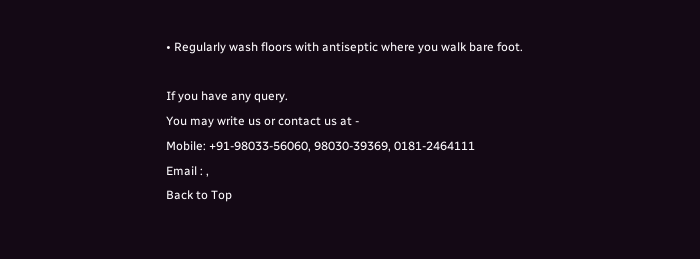• Regularly wash floors with antiseptic where you walk bare foot.

If you have any query.
You may write us or contact us at -
Mobile: +91-98033-56060, 98030-39369, 0181-2464111
Email : ,
Back to Top